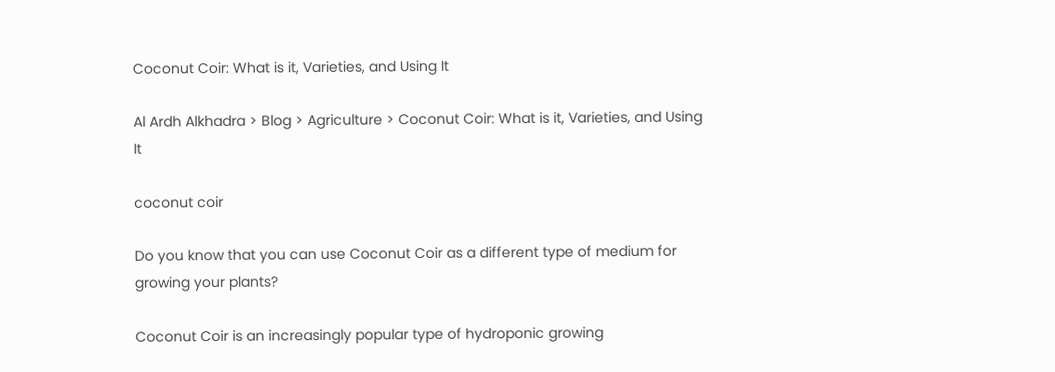Coconut Coir: What is it, Varieties, and Using It

Al Ardh Alkhadra > Blog > Agriculture > Coconut Coir: What is it, Varieties, and Using It

coconut coir

Do you know that you can use Coconut Coir as a different type of medium for growing your plants?

Coconut Coir is an increasingly popular type of hydroponic growing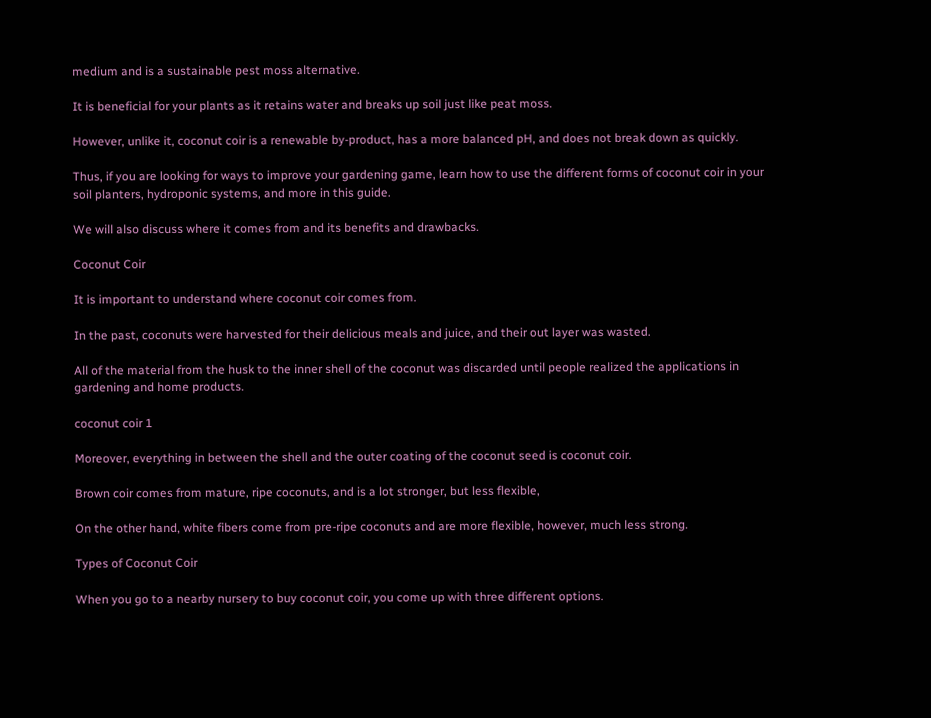medium and is a sustainable pest moss alternative.

It is beneficial for your plants as it retains water and breaks up soil just like peat moss.

However, unlike it, coconut coir is a renewable by-product, has a more balanced pH, and does not break down as quickly.

Thus, if you are looking for ways to improve your gardening game, learn how to use the different forms of coconut coir in your soil planters, hydroponic systems, and more in this guide.

We will also discuss where it comes from and its benefits and drawbacks.

Coconut Coir

It is important to understand where coconut coir comes from.

In the past, coconuts were harvested for their delicious meals and juice, and their out layer was wasted.

All of the material from the husk to the inner shell of the coconut was discarded until people realized the applications in gardening and home products.

coconut coir 1

Moreover, everything in between the shell and the outer coating of the coconut seed is coconut coir.

Brown coir comes from mature, ripe coconuts, and is a lot stronger, but less flexible,

On the other hand, white fibers come from pre-ripe coconuts and are more flexible, however, much less strong.

Types of Coconut Coir

When you go to a nearby nursery to buy coconut coir, you come up with three different options.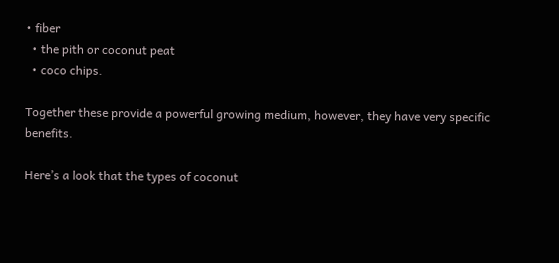• fiber
  • the pith or coconut peat
  • coco chips.

Together these provide a powerful growing medium, however, they have very specific benefits.

Here’s a look that the types of coconut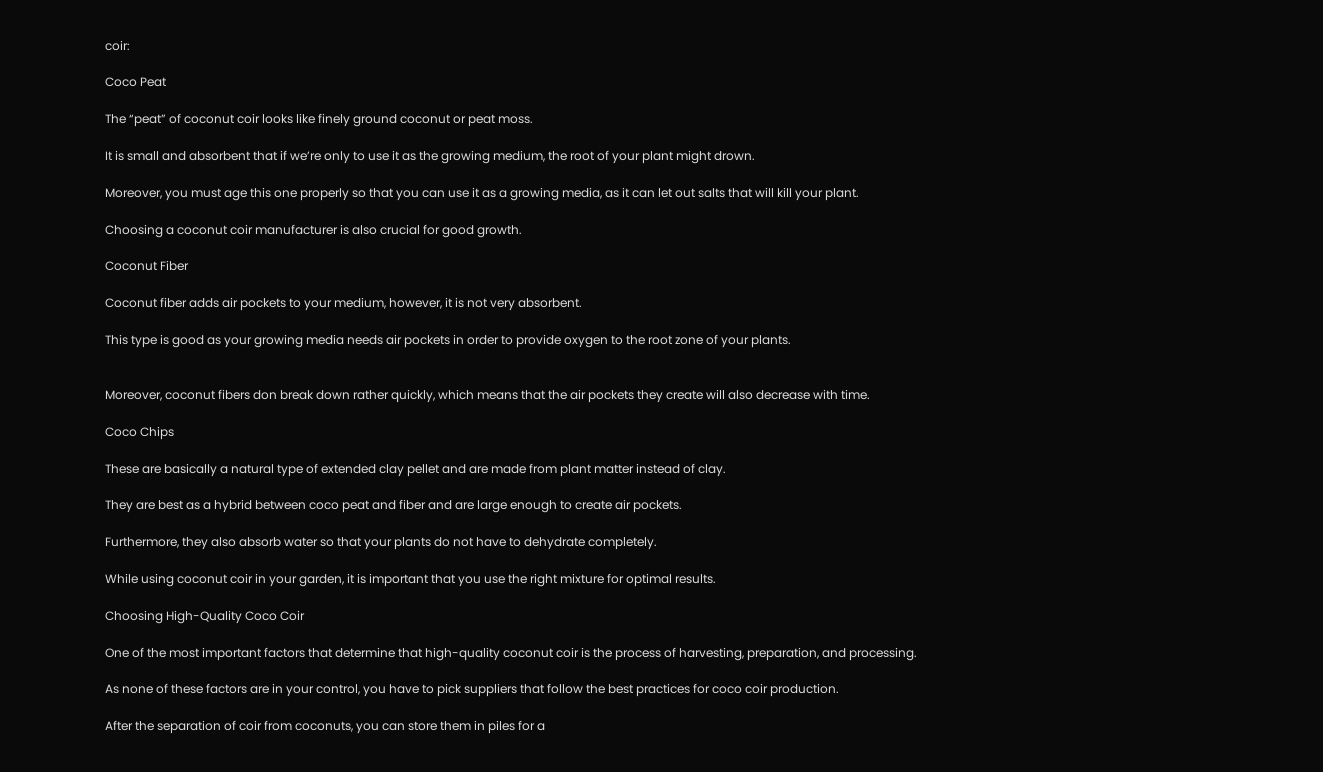coir:

Coco Peat

The “peat” of coconut coir looks like finely ground coconut or peat moss.

It is small and absorbent that if we’re only to use it as the growing medium, the root of your plant might drown.

Moreover, you must age this one properly so that you can use it as a growing media, as it can let out salts that will kill your plant.

Choosing a coconut coir manufacturer is also crucial for good growth.

Coconut Fiber

Coconut fiber adds air pockets to your medium, however, it is not very absorbent.

This type is good as your growing media needs air pockets in order to provide oxygen to the root zone of your plants.


Moreover, coconut fibers don break down rather quickly, which means that the air pockets they create will also decrease with time.

Coco Chips

These are basically a natural type of extended clay pellet and are made from plant matter instead of clay.

They are best as a hybrid between coco peat and fiber and are large enough to create air pockets.

Furthermore, they also absorb water so that your plants do not have to dehydrate completely.

While using coconut coir in your garden, it is important that you use the right mixture for optimal results.

Choosing High-Quality Coco Coir

One of the most important factors that determine that high-quality coconut coir is the process of harvesting, preparation, and processing.

As none of these factors are in your control, you have to pick suppliers that follow the best practices for coco coir production.

After the separation of coir from coconuts, you can store them in piles for a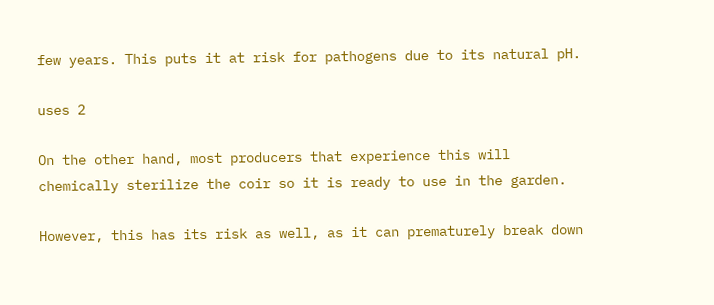few years. This puts it at risk for pathogens due to its natural pH.

uses 2

On the other hand, most producers that experience this will chemically sterilize the coir so it is ready to use in the garden.

However, this has its risk as well, as it can prematurely break down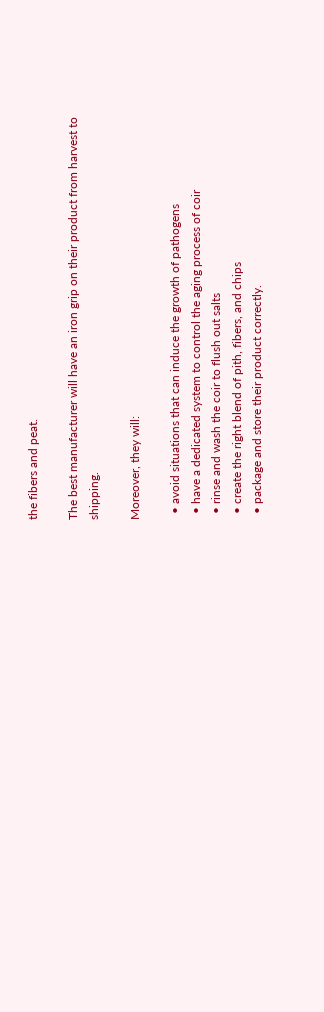the fibers and peat.

The best manufacturer will have an iron grip on their product from harvest to shipping.

Moreover, they will:

  • avoid situations that can induce the growth of pathogens
  • have a dedicated system to control the aging process of coir
  • rinse and wash the coir to flush out salts
  • create the right blend of pith, fibers, and chips
  • package and store their product correctly.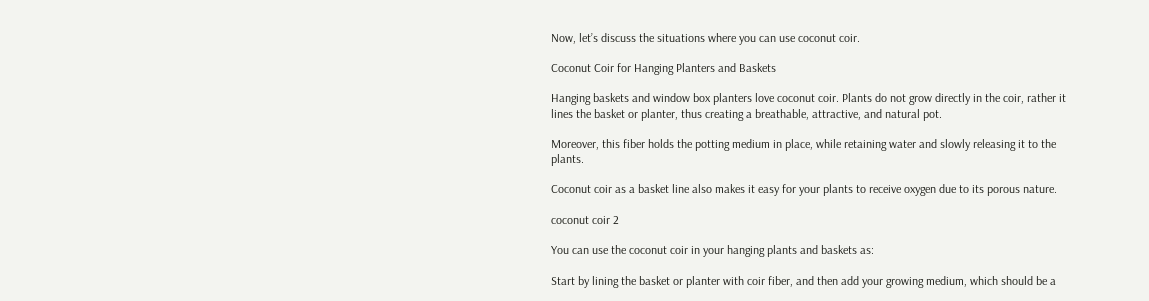Now, let’s discuss the situations where you can use coconut coir.

Coconut Coir for Hanging Planters and Baskets

Hanging baskets and window box planters love coconut coir. Plants do not grow directly in the coir, rather it lines the basket or planter, thus creating a breathable, attractive, and natural pot.

Moreover, this fiber holds the potting medium in place, while retaining water and slowly releasing it to the plants.

Coconut coir as a basket line also makes it easy for your plants to receive oxygen due to its porous nature.

coconut coir 2

You can use the coconut coir in your hanging plants and baskets as:

Start by lining the basket or planter with coir fiber, and then add your growing medium, which should be a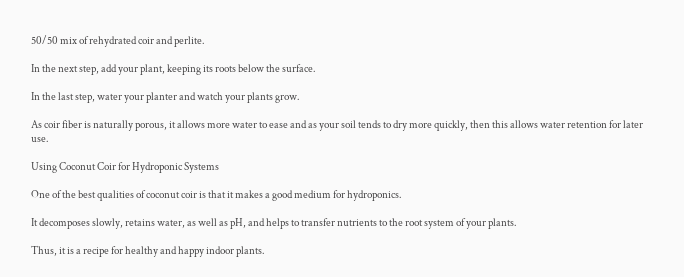50/50 mix of rehydrated coir and perlite.

In the next step, add your plant, keeping its roots below the surface.

In the last step, water your planter and watch your plants grow.

As coir fiber is naturally porous, it allows more water to ease and as your soil tends to dry more quickly, then this allows water retention for later use.

Using Coconut Coir for Hydroponic Systems

One of the best qualities of coconut coir is that it makes a good medium for hydroponics.

It decomposes slowly, retains water, as well as pH, and helps to transfer nutrients to the root system of your plants.

Thus, it is a recipe for healthy and happy indoor plants.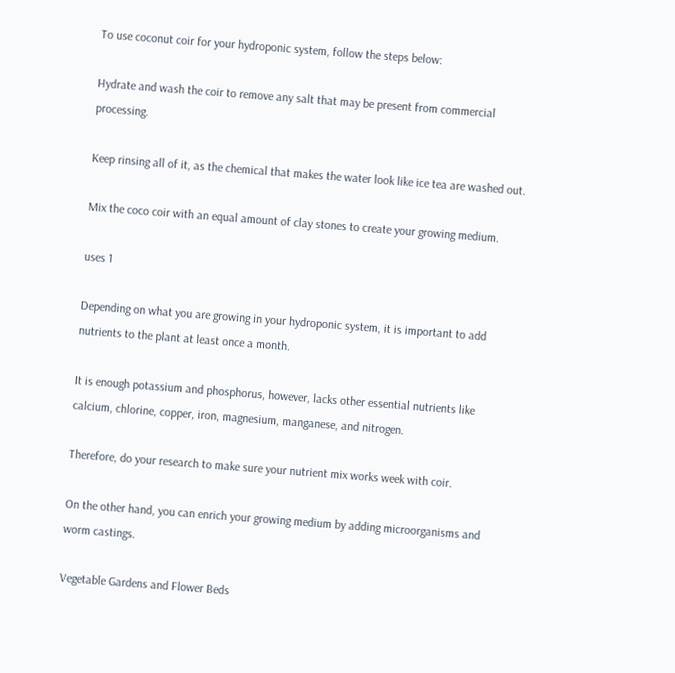To use coconut coir for your hydroponic system, follow the steps below:

Hydrate and wash the coir to remove any salt that may be present from commercial processing.

Keep rinsing all of it, as the chemical that makes the water look like ice tea are washed out.

Mix the coco coir with an equal amount of clay stones to create your growing medium.

uses 1

Depending on what you are growing in your hydroponic system, it is important to add nutrients to the plant at least once a month.

It is enough potassium and phosphorus, however, lacks other essential nutrients like calcium, chlorine, copper, iron, magnesium, manganese, and nitrogen.

Therefore, do your research to make sure your nutrient mix works week with coir.

On the other hand, you can enrich your growing medium by adding microorganisms and worm castings.

Vegetable Gardens and Flower Beds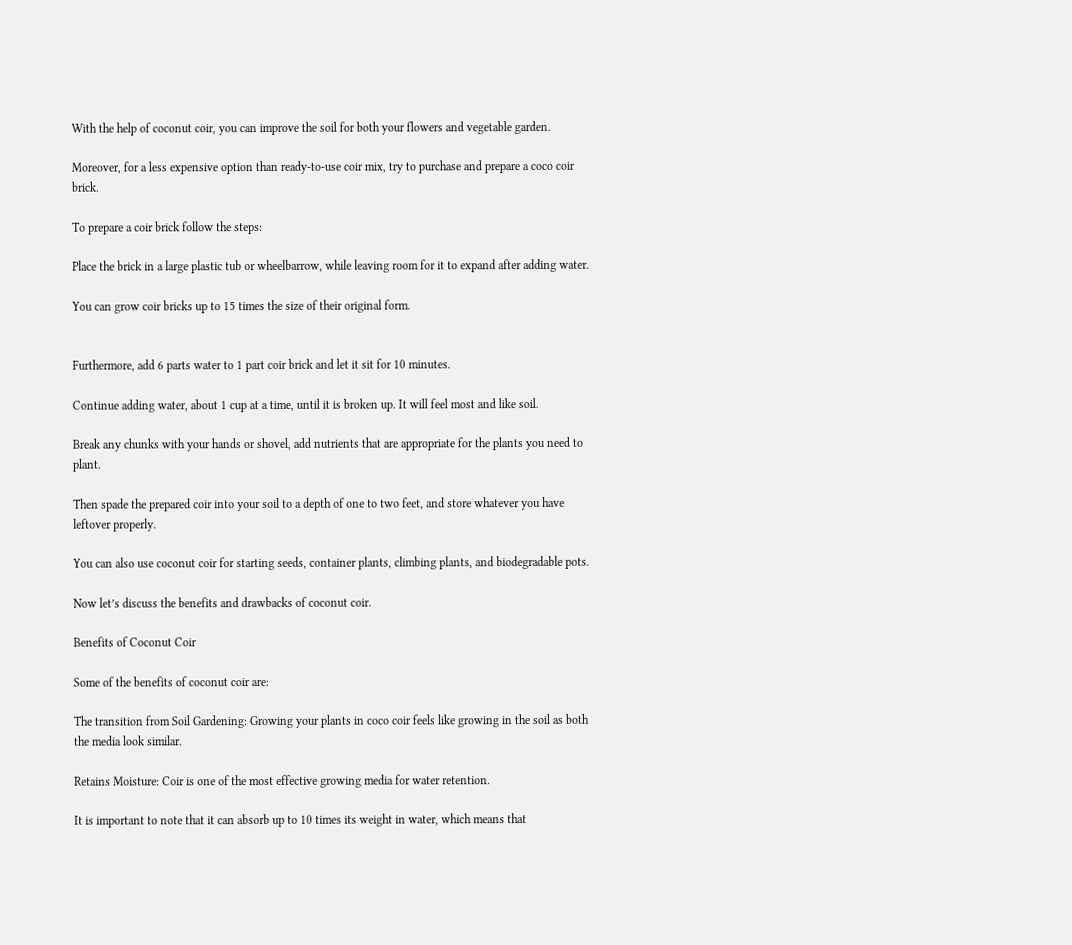With the help of coconut coir, you can improve the soil for both your flowers and vegetable garden.

Moreover, for a less expensive option than ready-to-use coir mix, try to purchase and prepare a coco coir brick.

To prepare a coir brick follow the steps:

Place the brick in a large plastic tub or wheelbarrow, while leaving room for it to expand after adding water.

You can grow coir bricks up to 15 times the size of their original form.


Furthermore, add 6 parts water to 1 part coir brick and let it sit for 10 minutes.

Continue adding water, about 1 cup at a time, until it is broken up. It will feel most and like soil.

Break any chunks with your hands or shovel, add nutrients that are appropriate for the plants you need to plant.

Then spade the prepared coir into your soil to a depth of one to two feet, and store whatever you have leftover properly.

You can also use coconut coir for starting seeds, container plants, climbing plants, and biodegradable pots.

Now let’s discuss the benefits and drawbacks of coconut coir.

Benefits of Coconut Coir

Some of the benefits of coconut coir are:

The transition from Soil Gardening: Growing your plants in coco coir feels like growing in the soil as both the media look similar.

Retains Moisture: Coir is one of the most effective growing media for water retention.

It is important to note that it can absorb up to 10 times its weight in water, which means that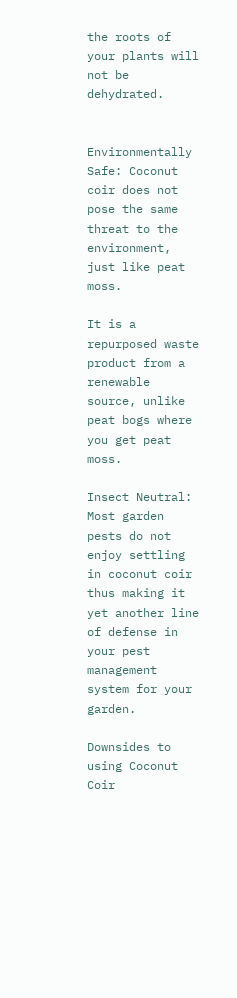the roots of your plants will not be dehydrated.


Environmentally Safe: Coconut coir does not pose the same threat to the environment, just like peat moss.

It is a repurposed waste product from a renewable source, unlike peat bogs where you get peat moss.

Insect Neutral: Most garden pests do not enjoy settling in coconut coir thus making it yet another line of defense in your pest management system for your garden.

Downsides to using Coconut Coir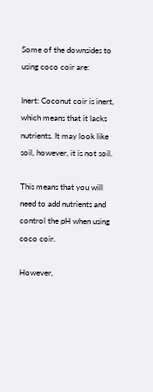Some of the downsides to using coco coir are:

Inert: Coconut coir is inert, which means that it lacks nutrients. It may look like soil, however, it is not soil.

This means that you will need to add nutrients and control the pH when using coco coir.

However,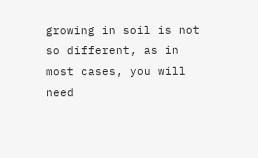growing in soil is not so different, as in most cases, you will need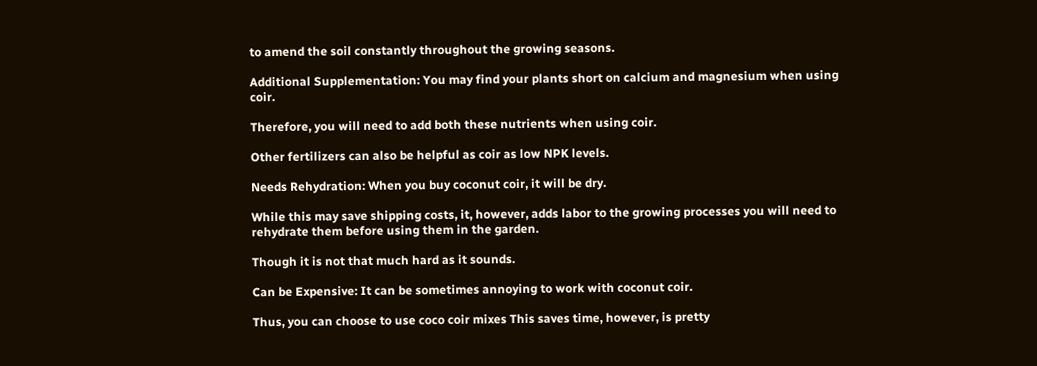to amend the soil constantly throughout the growing seasons.

Additional Supplementation: You may find your plants short on calcium and magnesium when using coir.

Therefore, you will need to add both these nutrients when using coir.

Other fertilizers can also be helpful as coir as low NPK levels.

Needs Rehydration: When you buy coconut coir, it will be dry.

While this may save shipping costs, it, however, adds labor to the growing processes you will need to rehydrate them before using them in the garden.

Though it is not that much hard as it sounds.

Can be Expensive: It can be sometimes annoying to work with coconut coir.

Thus, you can choose to use coco coir mixes This saves time, however, is pretty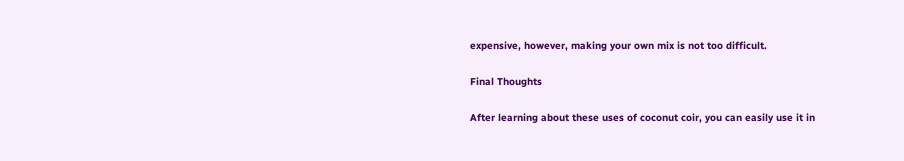expensive, however, making your own mix is not too difficult.

Final Thoughts

After learning about these uses of coconut coir, you can easily use it in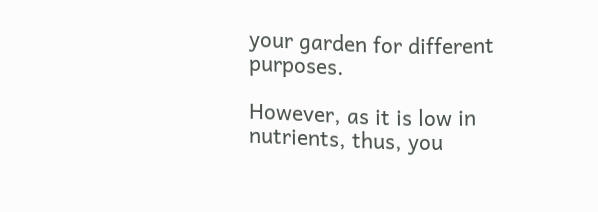your garden for different purposes.

However, as it is low in nutrients, thus, you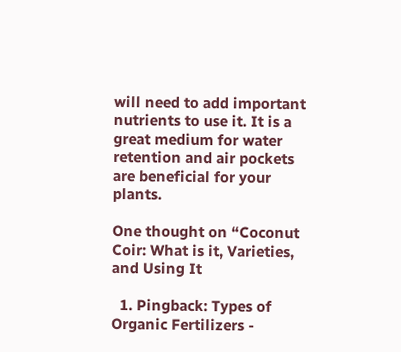will need to add important nutrients to use it. It is a great medium for water retention and air pockets are beneficial for your plants.

One thought on “Coconut Coir: What is it, Varieties, and Using It

  1. Pingback: Types of Organic Fertilizers -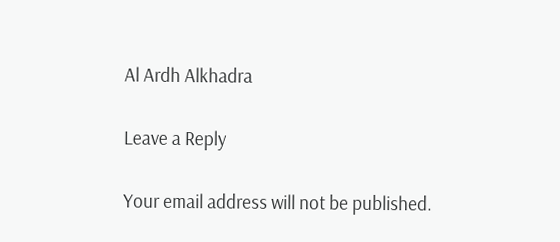Al Ardh Alkhadra

Leave a Reply

Your email address will not be published.